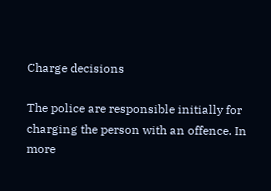Charge decisions

The police are responsible initially for charging the person with an offence. In more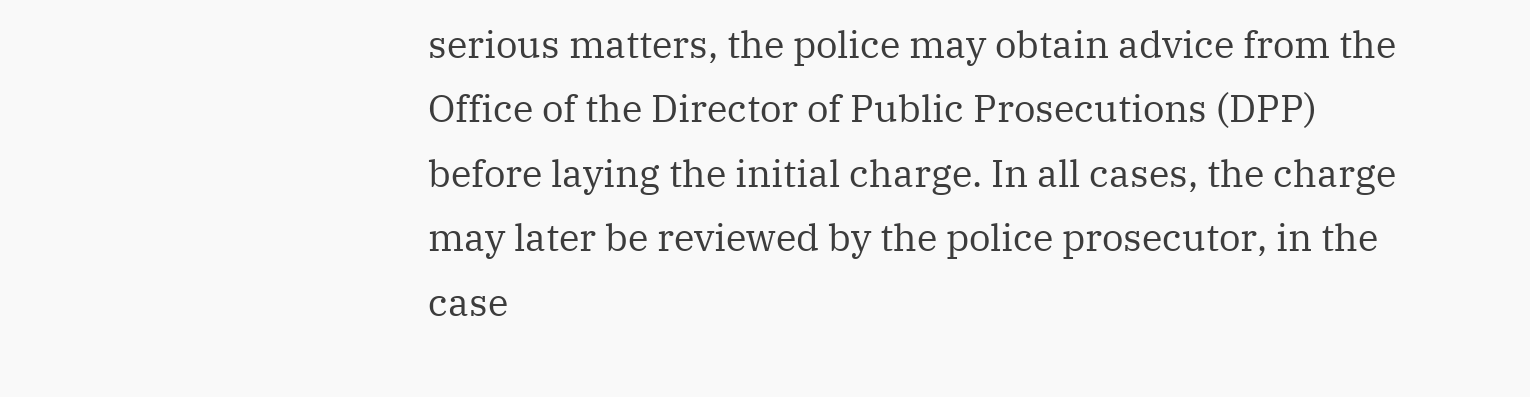serious matters, the police may obtain advice from the Office of the Director of Public Prosecutions (DPP) before laying the initial charge. In all cases, the charge may later be reviewed by the police prosecutor, in the case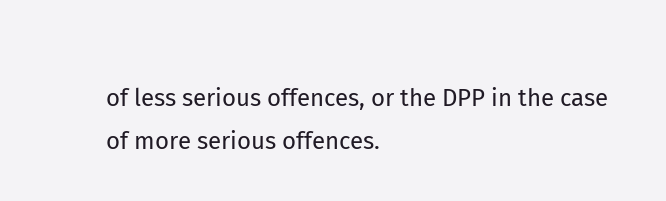of less serious offences, or the DPP in the case of more serious offences.